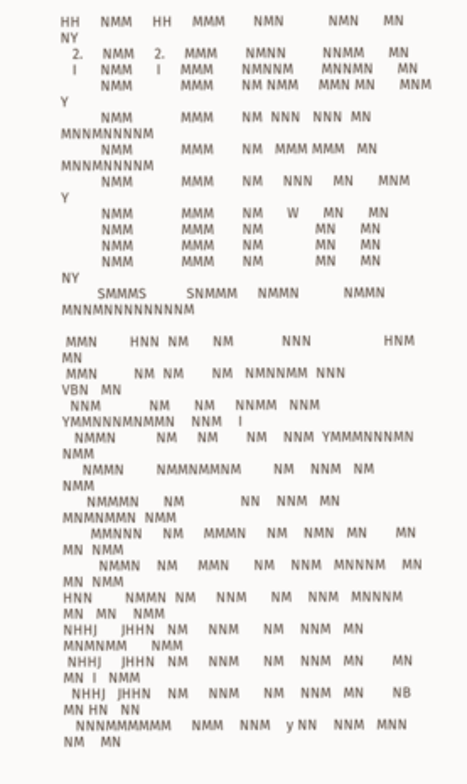HH     NMM     HH     MMM       NMN           NMN      MN         NY
   2.     NMM     2.     MMM       NMNN         NNMM      MN
   I      NMM      I     MMM       NMNNM       MNNMN      MN
          NMM            MMM       NM NMM     MMN MN      MNM     Y
          NMM            MMM       NM  NNN   NNN  MN      MNNMNNNNM
          NMM            MMM       NM   MMM MMM   MN      MNNMNNNNM
          NMM            MMM       NM     NNN     MN      MNM     Y
          NMM            MMM       NM      W      MN      MN
          NMM            MMM       NM             MN      MN
          NMM            MMM       NM             MN      MN
          NMM            MMM       NM             MN      MN         NY
         SMMMS          SNMMM     NMMN           NMMN    MNNMNNNNNNNNM

 MMN        HNN  NM      NM            NNN                  HNM  MN
 MMN         NM  NM       NM   NMNNMM  NNN                 VBN   MN
  NNM            NM      NM     NNMM   NNM  YMMNNNMNMMN    NNM    I
   NMMN          NM     NM       NM    NNM  YMMMNNNMN       NMM
     NMMN        NMMNMMNM        NM    NNM   NM              NMM
      NMMMN      NM              NN    NNM   MN      MNMNMMN  NMM
       MMNNN     NM     MMMN     NM    NMN   MN       MN   MN  NMM
         NMMN    NM     MMN      NM    NNM   MNNNM    MN    MN  NMM
HNN        NMMN  NM     NNM      NM    NNM   MNNNM    MN   MN    NMM
NHHJ      JHHN   NM     NNM      NM    NNM   MN       MNMNMM      NMM
 NHHJ     JHHN   NM     NNM      NM    NNM   MN       MN   MN  I   NMM
  NHHJ   JHHN    NM     NNM      NM    NNM   MN       NB    MN HN   NN
   NNNMMMMMM     NMM    NNM    y NN    NNM   MNN      NM    MN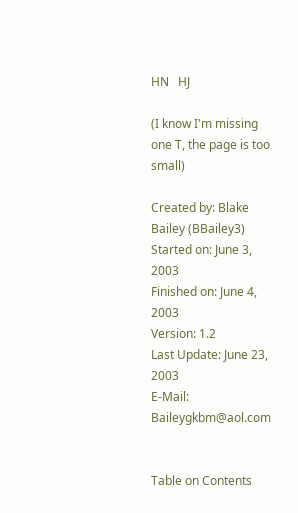HN   HJ

(I know I'm missing one T, the page is too small)

Created by: Blake Bailey (BBailey3)
Started on: June 3, 2003
Finished on: June 4, 2003
Version: 1.2
Last Update: June 23, 2003
E-Mail: Baileygkbm@aol.com


Table on Contents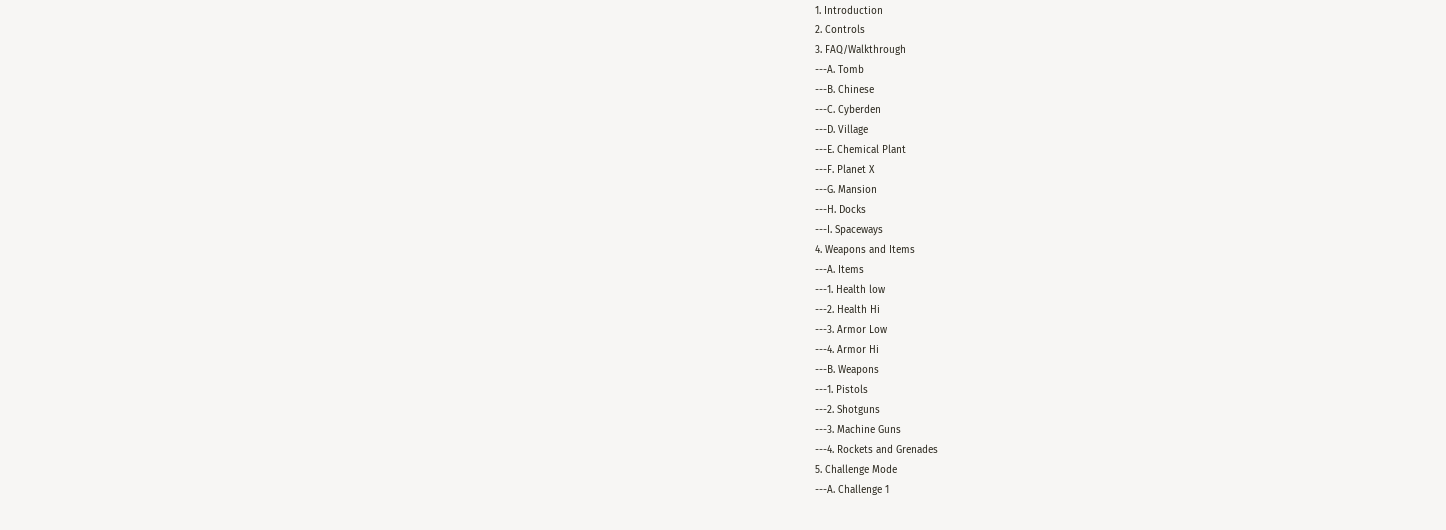1. Introduction
2. Controls
3. FAQ/Walkthrough
---A. Tomb
---B. Chinese
---C. Cyberden
---D. Village
---E. Chemical Plant
---F. Planet X
---G. Mansion
---H. Docks
---I. Spaceways
4. Weapons and Items
---A. Items
---1. Health low
---2. Health Hi
---3. Armor Low
---4. Armor Hi
---B. Weapons
---1. Pistols
---2. Shotguns
---3. Machine Guns
---4. Rockets and Grenades
5. Challenge Mode
---A. Challenge 1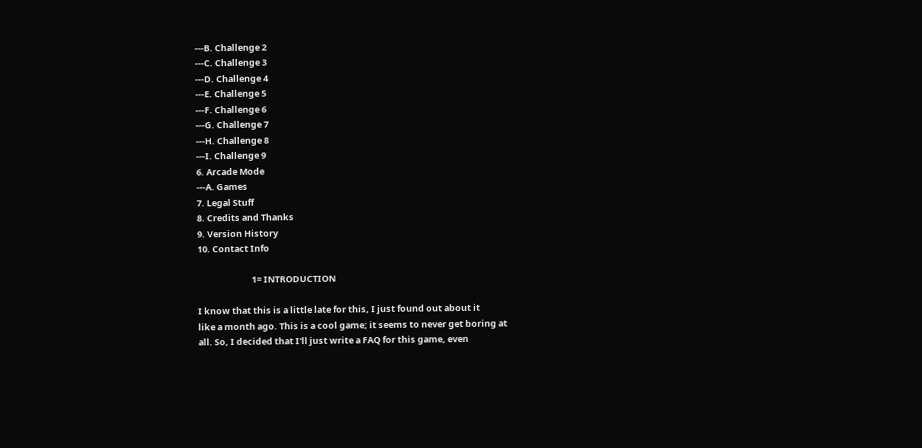---B. Challenge 2
---C. Challenge 3
---D. Challenge 4
---E. Challenge 5
---F. Challenge 6
---G. Challenge 7
---H. Challenge 8
---I. Challenge 9
6. Arcade Mode
---A. Games
7. Legal Stuff
8. Credits and Thanks
9. Version History
10. Contact Info

                           1= INTRODUCTION

I know that this is a little late for this, I just found out about it
like a month ago. This is a cool game; it seems to never get boring at
all. So, I decided that I'll just write a FAQ for this game, even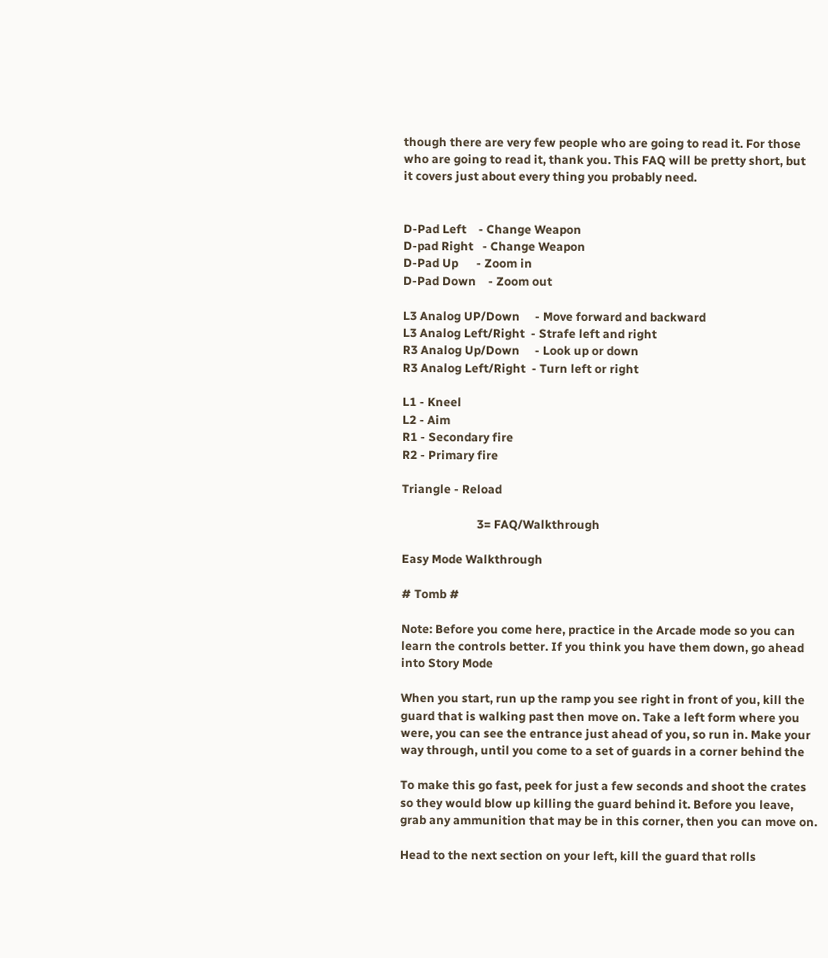though there are very few people who are going to read it. For those
who are going to read it, thank you. This FAQ will be pretty short, but
it covers just about every thing you probably need.


D-Pad Left    - Change Weapon
D-pad Right   - Change Weapon
D-Pad Up      - Zoom in
D-Pad Down    - Zoom out

L3 Analog UP/Down     - Move forward and backward
L3 Analog Left/Right  - Strafe left and right
R3 Analog Up/Down     - Look up or down
R3 Analog Left/Right  - Turn left or right

L1 - Kneel
L2 - Aim
R1 - Secondary fire
R2 - Primary fire

Triangle - Reload

                         3= FAQ/Walkthrough

Easy Mode Walkthrough

# Tomb #

Note: Before you come here, practice in the Arcade mode so you can
learn the controls better. If you think you have them down, go ahead
into Story Mode

When you start, run up the ramp you see right in front of you, kill the
guard that is walking past then move on. Take a left form where you
were, you can see the entrance just ahead of you, so run in. Make your
way through, until you come to a set of guards in a corner behind the

To make this go fast, peek for just a few seconds and shoot the crates
so they would blow up killing the guard behind it. Before you leave,
grab any ammunition that may be in this corner, then you can move on.

Head to the next section on your left, kill the guard that rolls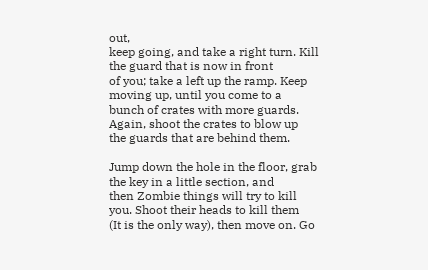out,
keep going, and take a right turn. Kill the guard that is now in front
of you; take a left up the ramp. Keep moving up, until you come to a
bunch of crates with more guards. Again, shoot the crates to blow up
the guards that are behind them.

Jump down the hole in the floor, grab the key in a little section, and
then Zombie things will try to kill you. Shoot their heads to kill them
(It is the only way), then move on. Go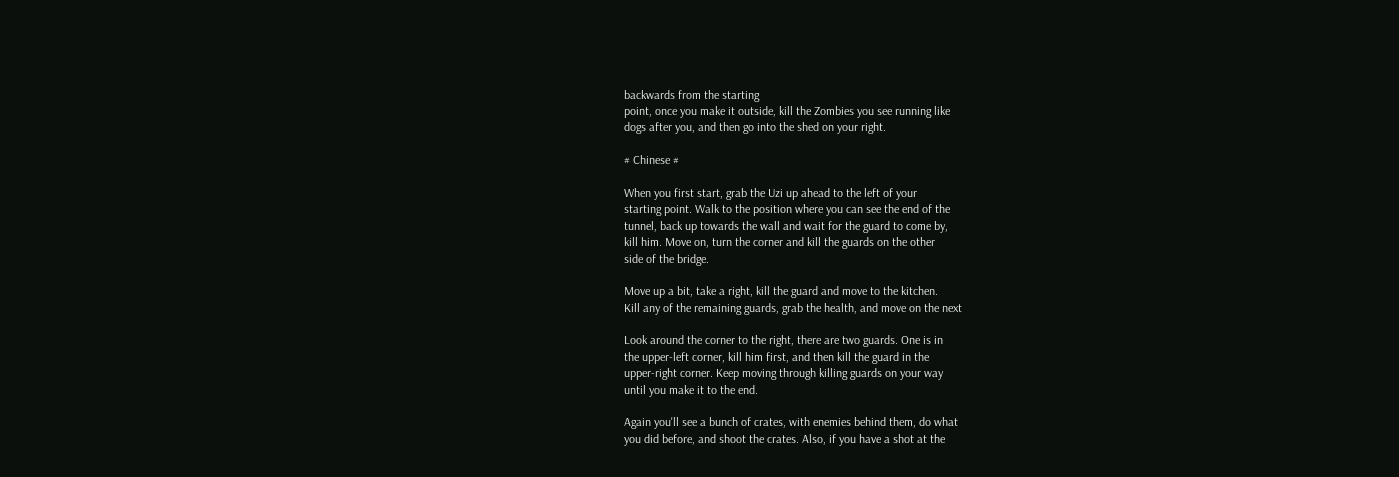backwards from the starting
point, once you make it outside, kill the Zombies you see running like
dogs after you, and then go into the shed on your right.

# Chinese #

When you first start, grab the Uzi up ahead to the left of your
starting point. Walk to the position where you can see the end of the
tunnel, back up towards the wall and wait for the guard to come by,
kill him. Move on, turn the corner and kill the guards on the other
side of the bridge.

Move up a bit, take a right, kill the guard and move to the kitchen.
Kill any of the remaining guards, grab the health, and move on the next

Look around the corner to the right, there are two guards. One is in
the upper-left corner, kill him first, and then kill the guard in the
upper-right corner. Keep moving through killing guards on your way
until you make it to the end.

Again you'll see a bunch of crates, with enemies behind them, do what
you did before, and shoot the crates. Also, if you have a shot at the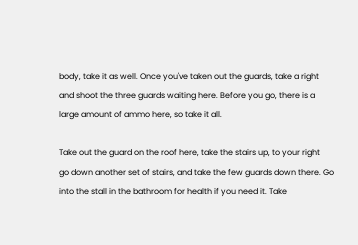body, take it as well. Once you've taken out the guards, take a right
and shoot the three guards waiting here. Before you go, there is a
large amount of ammo here, so take it all.

Take out the guard on the roof here, take the stairs up, to your right
go down another set of stairs, and take the few guards down there. Go
into the stall in the bathroom for health if you need it. Take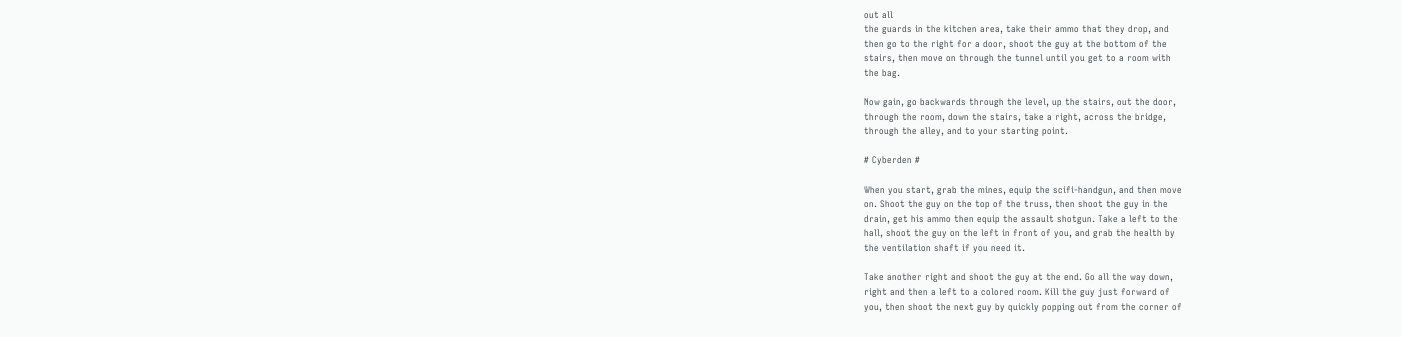out all
the guards in the kitchen area, take their ammo that they drop, and
then go to the right for a door, shoot the guy at the bottom of the
stairs, then move on through the tunnel until you get to a room with
the bag.

Now gain, go backwards through the level, up the stairs, out the door,
through the room, down the stairs, take a right, across the bridge,
through the alley, and to your starting point.

# Cyberden #

When you start, grab the mines, equip the scifi-handgun, and then move
on. Shoot the guy on the top of the truss, then shoot the guy in the
drain, get his ammo then equip the assault shotgun. Take a left to the
hall, shoot the guy on the left in front of you, and grab the health by
the ventilation shaft if you need it.

Take another right and shoot the guy at the end. Go all the way down,
right and then a left to a colored room. Kill the guy just forward of
you, then shoot the next guy by quickly popping out from the corner of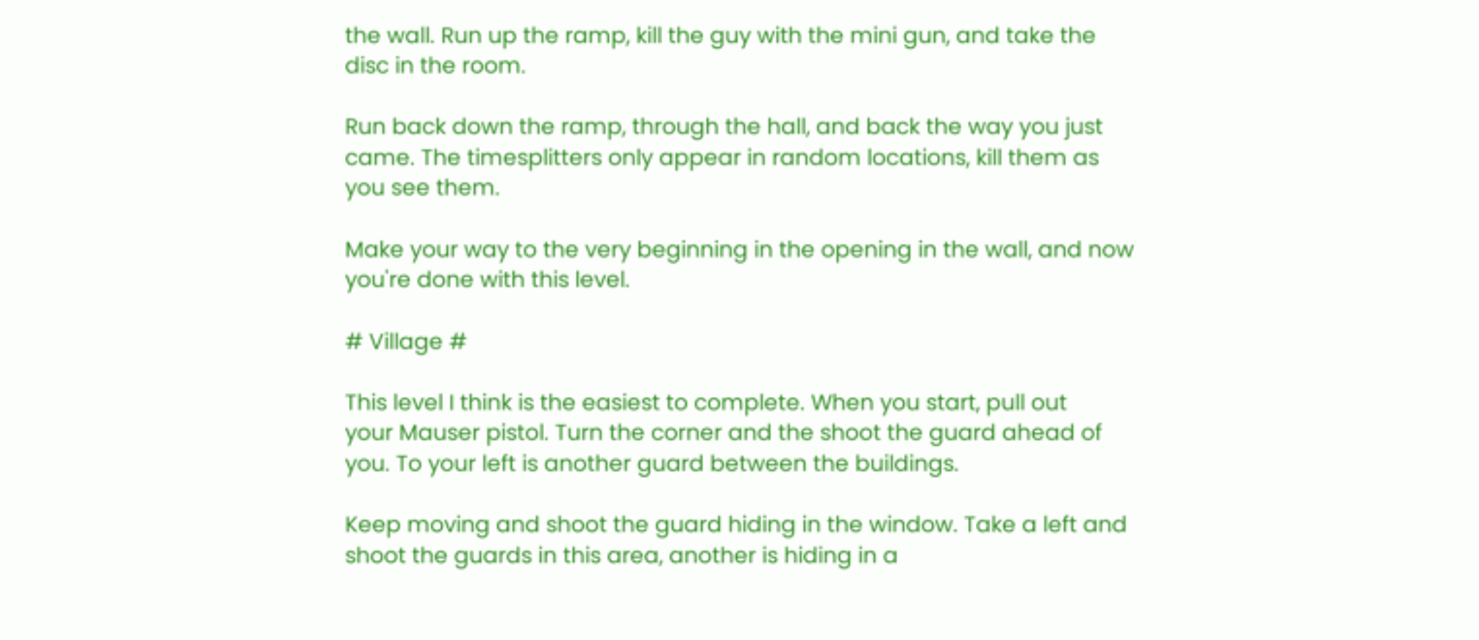the wall. Run up the ramp, kill the guy with the mini gun, and take the
disc in the room.

Run back down the ramp, through the hall, and back the way you just
came. The timesplitters only appear in random locations, kill them as
you see them.

Make your way to the very beginning in the opening in the wall, and now
you're done with this level.

# Village #

This level I think is the easiest to complete. When you start, pull out
your Mauser pistol. Turn the corner and the shoot the guard ahead of
you. To your left is another guard between the buildings.

Keep moving and shoot the guard hiding in the window. Take a left and
shoot the guards in this area, another is hiding in a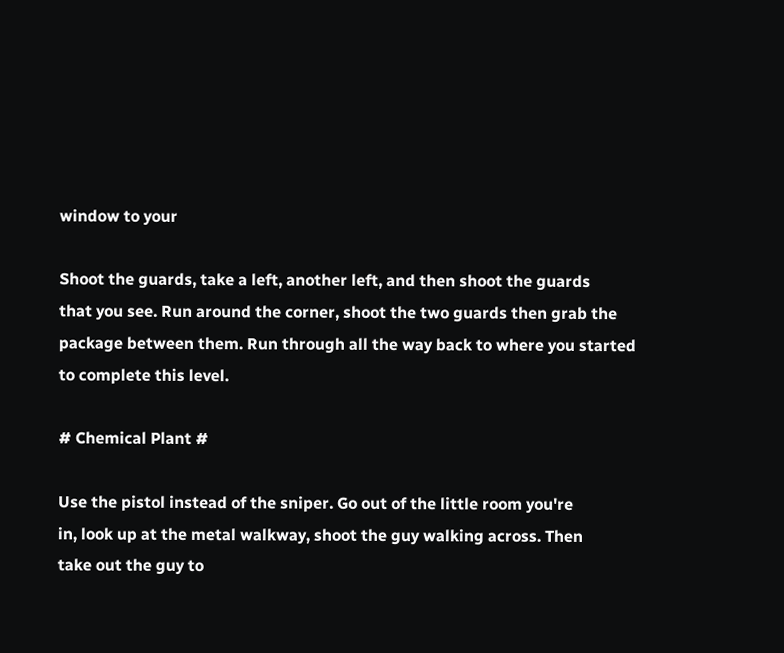window to your

Shoot the guards, take a left, another left, and then shoot the guards
that you see. Run around the corner, shoot the two guards then grab the
package between them. Run through all the way back to where you started
to complete this level.

# Chemical Plant #

Use the pistol instead of the sniper. Go out of the little room you're
in, look up at the metal walkway, shoot the guy walking across. Then
take out the guy to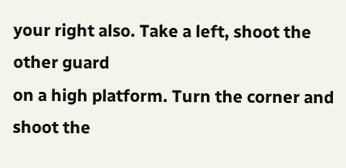your right also. Take a left, shoot the other guard
on a high platform. Turn the corner and shoot the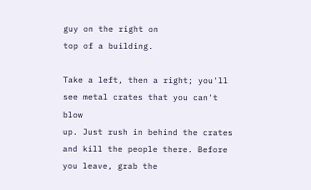guy on the right on
top of a building.

Take a left, then a right; you'll see metal crates that you can't blow
up. Just rush in behind the crates and kill the people there. Before
you leave, grab the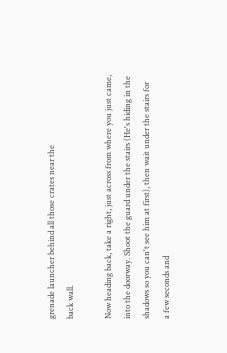grenade launcher behind all those crates near the
back wall.

Now heading back, take a right, just across from where you just came,
into the doorway. Shoot the guard under the stairs (He's hiding in the
shadows so you can't see him at first), then wait under the stairs for
a few seconds and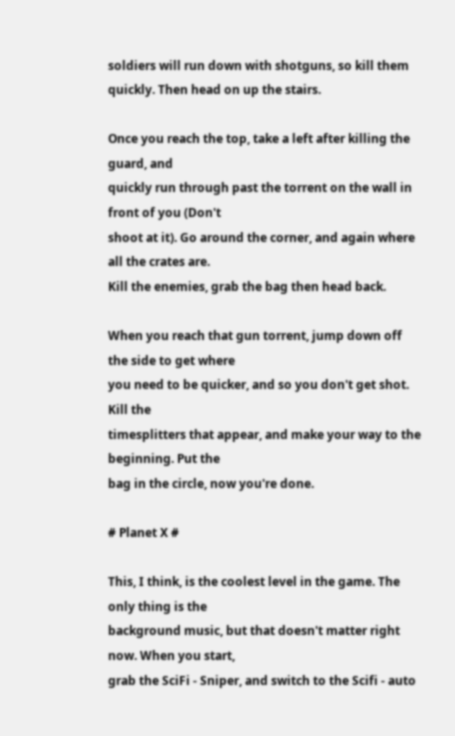soldiers will run down with shotguns, so kill them
quickly. Then head on up the stairs.

Once you reach the top, take a left after killing the guard, and
quickly run through past the torrent on the wall in front of you (Don't
shoot at it). Go around the corner, and again where all the crates are.
Kill the enemies, grab the bag then head back.

When you reach that gun torrent, jump down off the side to get where
you need to be quicker, and so you don't get shot. Kill the
timesplitters that appear, and make your way to the beginning. Put the
bag in the circle, now you're done.

# Planet X #

This, I think, is the coolest level in the game. The only thing is the
background music, but that doesn't matter right now. When you start,
grab the SciFi - Sniper, and switch to the Scifi - auto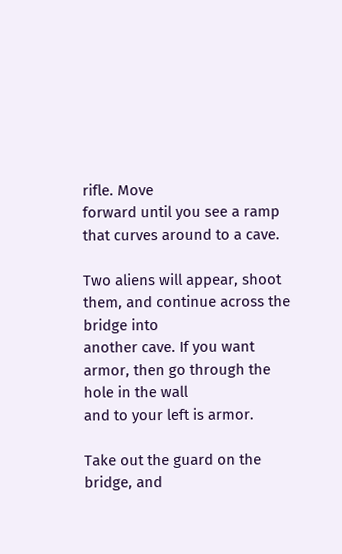rifle. Move
forward until you see a ramp that curves around to a cave.

Two aliens will appear, shoot them, and continue across the bridge into
another cave. If you want armor, then go through the hole in the wall
and to your left is armor.

Take out the guard on the bridge, and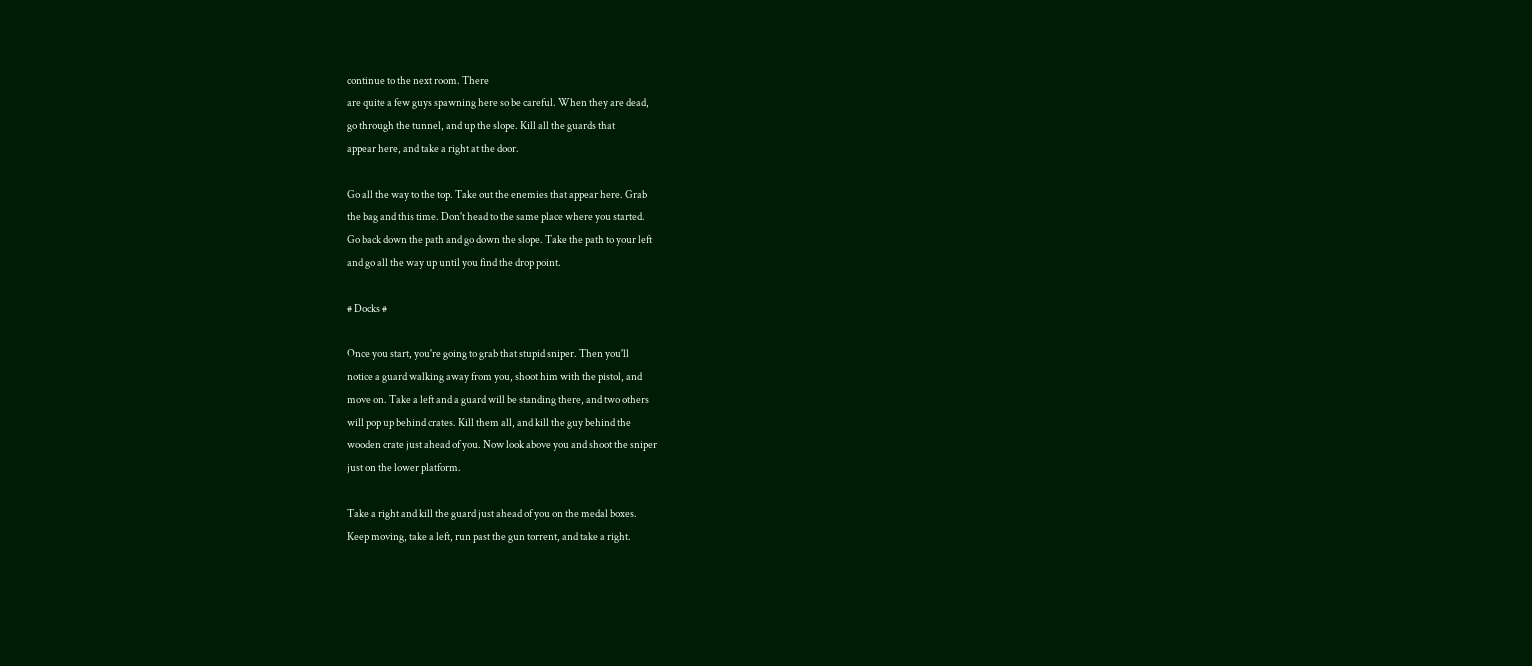continue to the next room. There
are quite a few guys spawning here so be careful. When they are dead,
go through the tunnel, and up the slope. Kill all the guards that
appear here, and take a right at the door.

Go all the way to the top. Take out the enemies that appear here. Grab
the bag and this time. Don't head to the same place where you started.
Go back down the path and go down the slope. Take the path to your left
and go all the way up until you find the drop point.

# Docks #

Once you start, you're going to grab that stupid sniper. Then you'll
notice a guard walking away from you, shoot him with the pistol, and
move on. Take a left and a guard will be standing there, and two others
will pop up behind crates. Kill them all, and kill the guy behind the
wooden crate just ahead of you. Now look above you and shoot the sniper
just on the lower platform.

Take a right and kill the guard just ahead of you on the medal boxes.
Keep moving, take a left, run past the gun torrent, and take a right.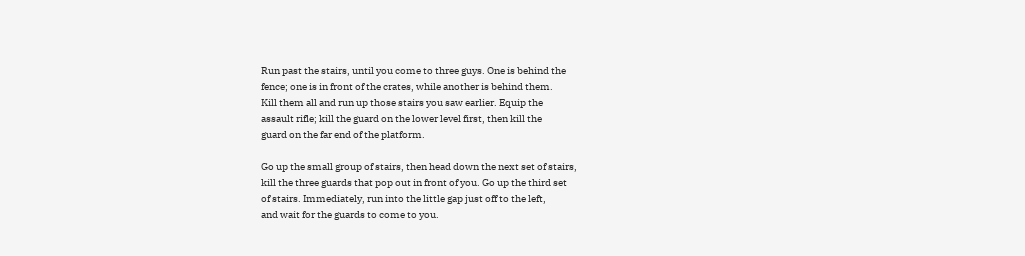Run past the stairs, until you come to three guys. One is behind the
fence; one is in front of the crates, while another is behind them.
Kill them all and run up those stairs you saw earlier. Equip the
assault rifle; kill the guard on the lower level first, then kill the
guard on the far end of the platform.

Go up the small group of stairs, then head down the next set of stairs,
kill the three guards that pop out in front of you. Go up the third set
of stairs. Immediately, run into the little gap just off to the left,
and wait for the guards to come to you.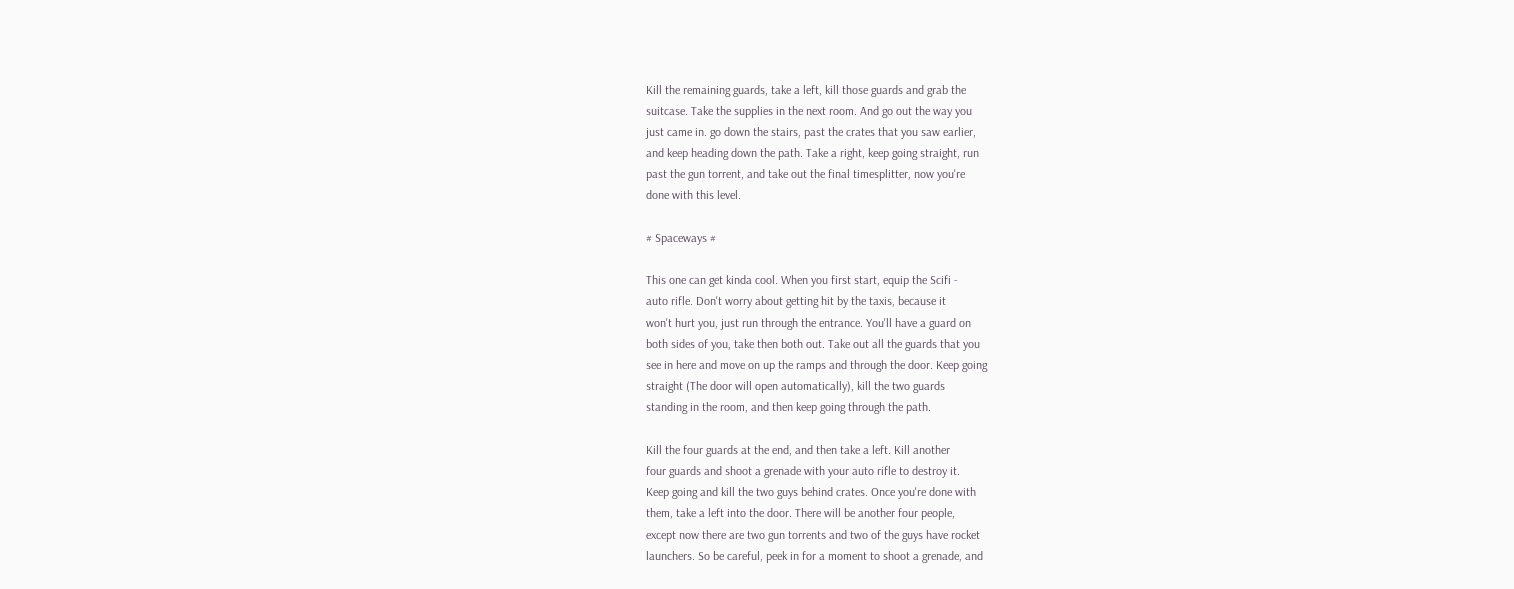Kill the remaining guards, take a left, kill those guards and grab the
suitcase. Take the supplies in the next room. And go out the way you
just came in. go down the stairs, past the crates that you saw earlier,
and keep heading down the path. Take a right, keep going straight, run
past the gun torrent, and take out the final timesplitter, now you're
done with this level.

# Spaceways #

This one can get kinda cool. When you first start, equip the Scifi -
auto rifle. Don't worry about getting hit by the taxis, because it
won't hurt you, just run through the entrance. You'll have a guard on
both sides of you, take then both out. Take out all the guards that you
see in here and move on up the ramps and through the door. Keep going
straight (The door will open automatically), kill the two guards
standing in the room, and then keep going through the path.

Kill the four guards at the end, and then take a left. Kill another
four guards and shoot a grenade with your auto rifle to destroy it.
Keep going and kill the two guys behind crates. Once you're done with
them, take a left into the door. There will be another four people,
except now there are two gun torrents and two of the guys have rocket
launchers. So be careful, peek in for a moment to shoot a grenade, and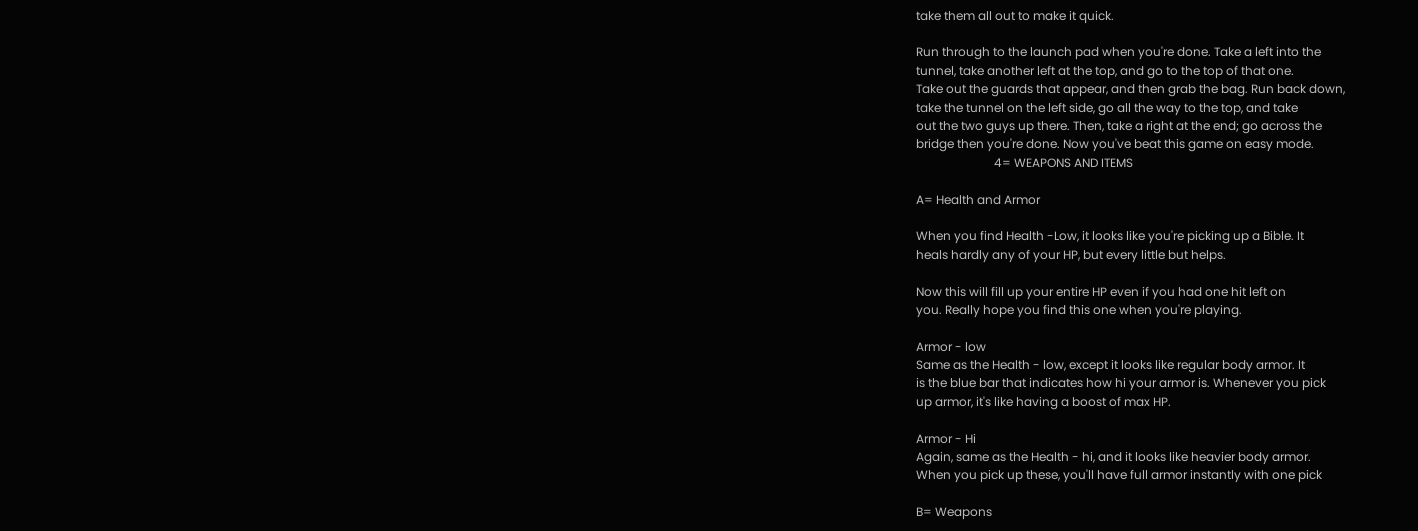take them all out to make it quick.

Run through to the launch pad when you're done. Take a left into the
tunnel, take another left at the top, and go to the top of that one.
Take out the guards that appear, and then grab the bag. Run back down,
take the tunnel on the left side, go all the way to the top, and take
out the two guys up there. Then, take a right at the end; go across the
bridge then you're done. Now you've beat this game on easy mode.
                          4= WEAPONS AND ITEMS

A= Health and Armor

When you find Health -Low, it looks like you're picking up a Bible. It
heals hardly any of your HP, but every little but helps.

Now this will fill up your entire HP even if you had one hit left on
you. Really hope you find this one when you're playing.

Armor - low
Same as the Health - low, except it looks like regular body armor. It
is the blue bar that indicates how hi your armor is. Whenever you pick
up armor, it's like having a boost of max HP.

Armor - Hi
Again, same as the Health - hi, and it looks like heavier body armor.
When you pick up these, you'll have full armor instantly with one pick

B= Weapons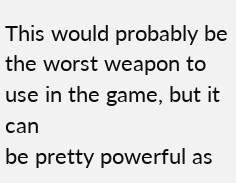This would probably be the worst weapon to use in the game, but it can
be pretty powerful as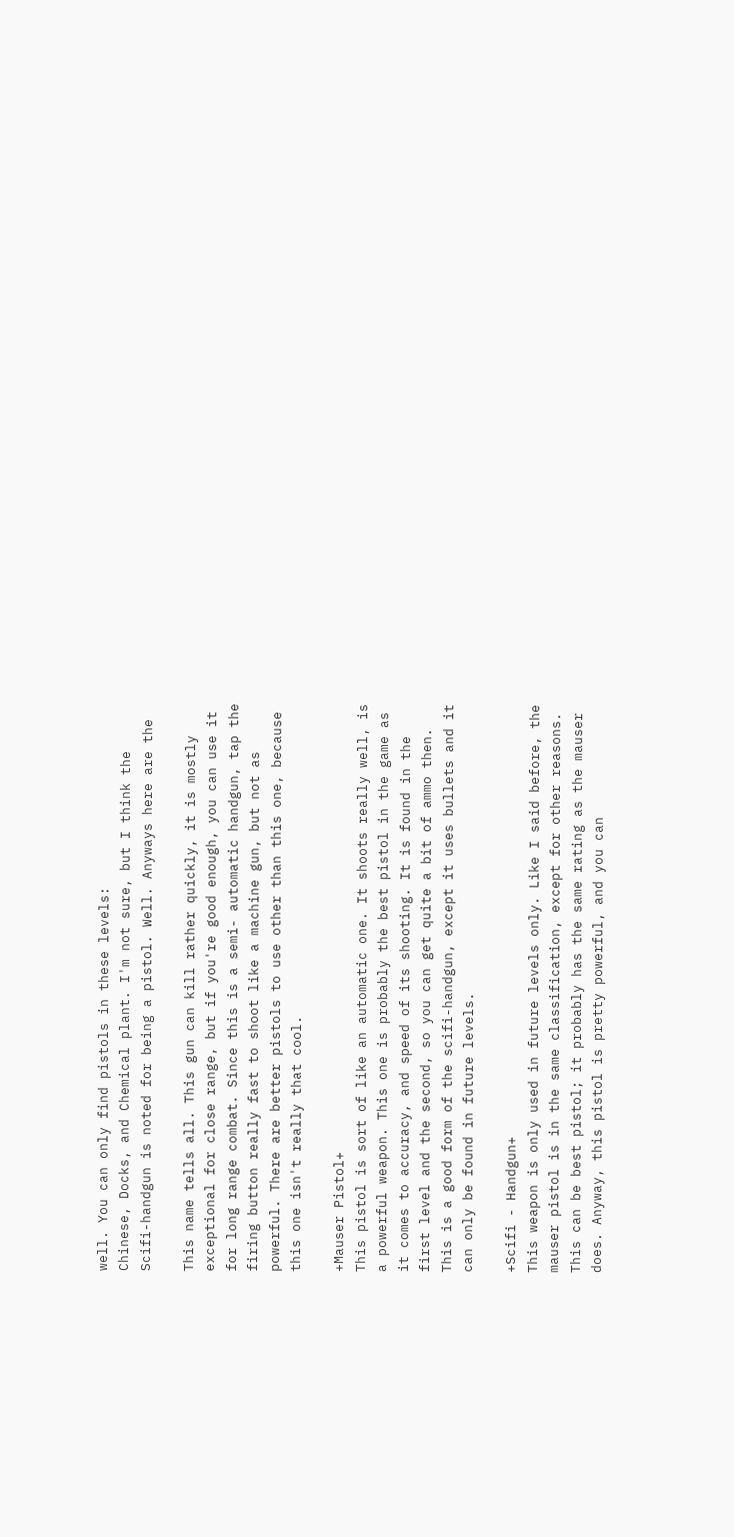well. You can only find pistols in these levels:
Chinese, Docks, and Chemical plant. I'm not sure, but I think the
Scifi-handgun is noted for being a pistol. Well. Anyways here are the

This name tells all. This gun can kill rather quickly, it is mostly
exceptional for close range, but if you're good enough, you can use it
for long range combat. Since this is a semi- automatic handgun, tap the
firing button really fast to shoot like a machine gun, but not as
powerful. There are better pistols to use other than this one, because
this one isn't really that cool.

+Mauser Pistol+
This pistol is sort of like an automatic one. It shoots really well, is
a powerful weapon. This one is probably the best pistol in the game as
it comes to accuracy, and speed of its shooting. It is found in the
first level and the second, so you can get quite a bit of ammo then.
This is a good form of the scifi-handgun, except it uses bullets and it
can only be found in future levels.

+Scifi - Handgun+
This weapon is only used in future levels only. Like I said before, the
mauser pistol is in the same classification, except for other reasons.
This can be best pistol; it probably has the same rating as the mauser
does. Anyway, this pistol is pretty powerful, and you can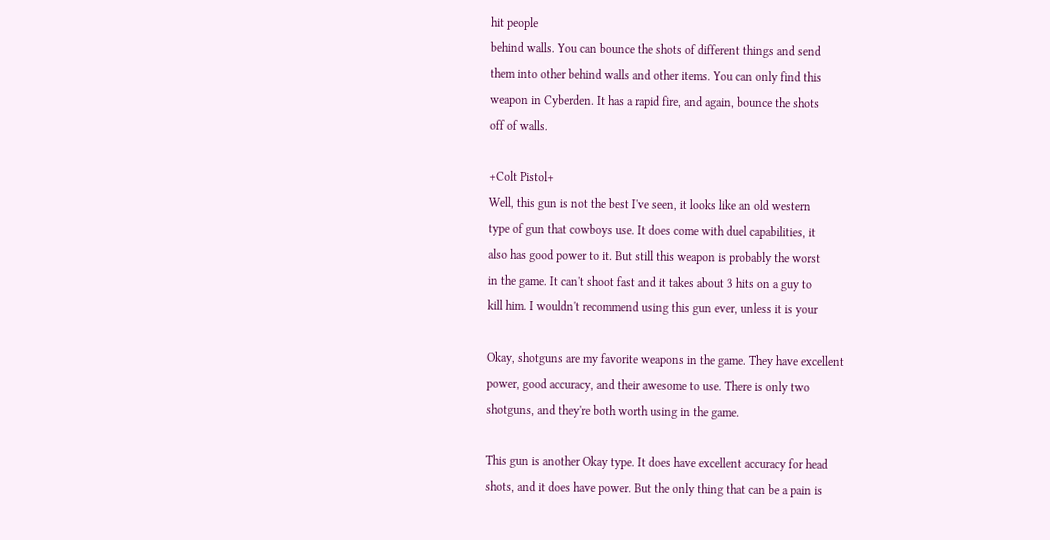hit people
behind walls. You can bounce the shots of different things and send
them into other behind walls and other items. You can only find this
weapon in Cyberden. It has a rapid fire, and again, bounce the shots
off of walls.

+Colt Pistol+
Well, this gun is not the best I've seen, it looks like an old western
type of gun that cowboys use. It does come with duel capabilities, it
also has good power to it. But still this weapon is probably the worst
in the game. It can't shoot fast and it takes about 3 hits on a guy to
kill him. I wouldn't recommend using this gun ever, unless it is your

Okay, shotguns are my favorite weapons in the game. They have excellent
power, good accuracy, and their awesome to use. There is only two
shotguns, and they're both worth using in the game.

This gun is another Okay type. It does have excellent accuracy for head
shots, and it does have power. But the only thing that can be a pain is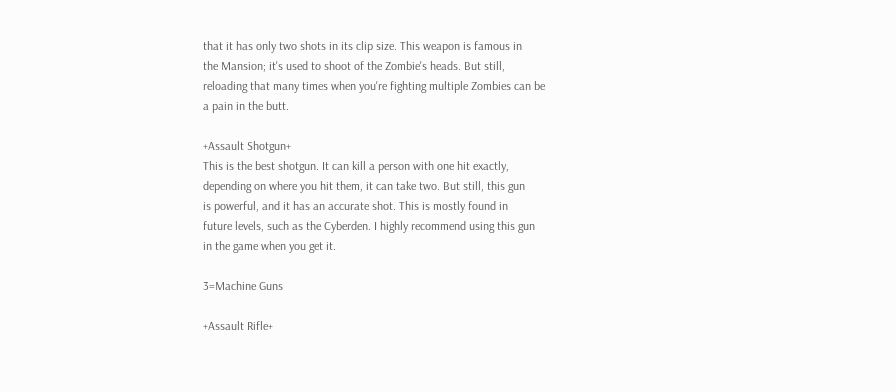that it has only two shots in its clip size. This weapon is famous in
the Mansion; it's used to shoot of the Zombie's heads. But still,
reloading that many times when you're fighting multiple Zombies can be
a pain in the butt.

+Assault Shotgun+
This is the best shotgun. It can kill a person with one hit exactly,
depending on where you hit them, it can take two. But still, this gun
is powerful, and it has an accurate shot. This is mostly found in
future levels, such as the Cyberden. I highly recommend using this gun
in the game when you get it.

3=Machine Guns

+Assault Rifle+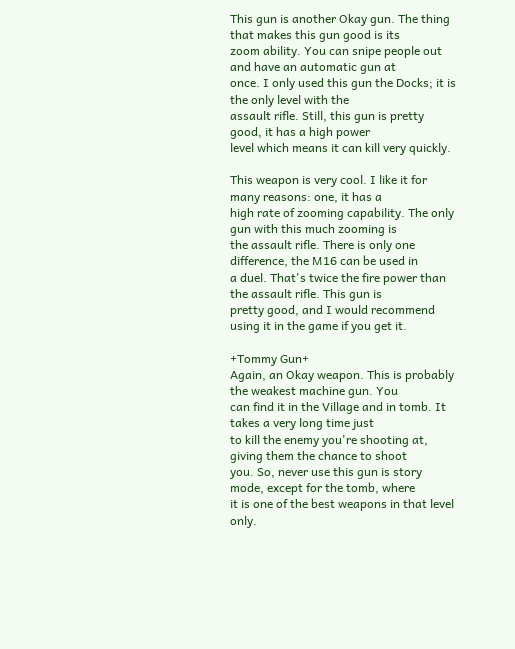This gun is another Okay gun. The thing that makes this gun good is its
zoom ability. You can snipe people out and have an automatic gun at
once. I only used this gun the Docks; it is the only level with the
assault rifle. Still, this gun is pretty good, it has a high power
level which means it can kill very quickly.

This weapon is very cool. I like it for many reasons: one, it has a
high rate of zooming capability. The only gun with this much zooming is
the assault rifle. There is only one difference, the M16 can be used in
a duel. That's twice the fire power than the assault rifle. This gun is
pretty good, and I would recommend using it in the game if you get it.

+Tommy Gun+
Again, an Okay weapon. This is probably the weakest machine gun. You
can find it in the Village and in tomb. It takes a very long time just
to kill the enemy you're shooting at, giving them the chance to shoot
you. So, never use this gun is story mode, except for the tomb, where
it is one of the best weapons in that level only.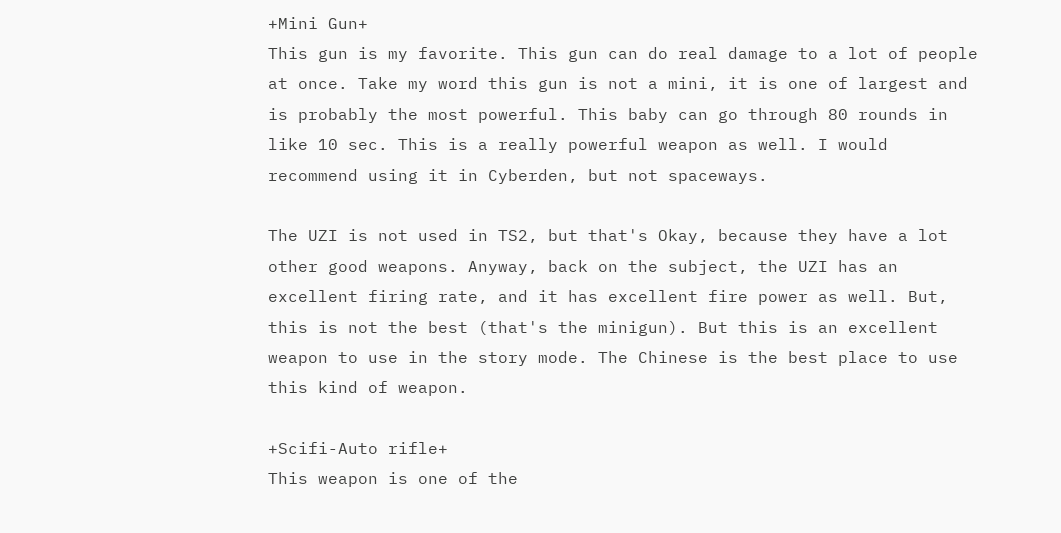+Mini Gun+
This gun is my favorite. This gun can do real damage to a lot of people
at once. Take my word this gun is not a mini, it is one of largest and
is probably the most powerful. This baby can go through 80 rounds in
like 10 sec. This is a really powerful weapon as well. I would
recommend using it in Cyberden, but not spaceways.

The UZI is not used in TS2, but that's Okay, because they have a lot
other good weapons. Anyway, back on the subject, the UZI has an
excellent firing rate, and it has excellent fire power as well. But,
this is not the best (that's the minigun). But this is an excellent
weapon to use in the story mode. The Chinese is the best place to use
this kind of weapon.

+Scifi-Auto rifle+
This weapon is one of the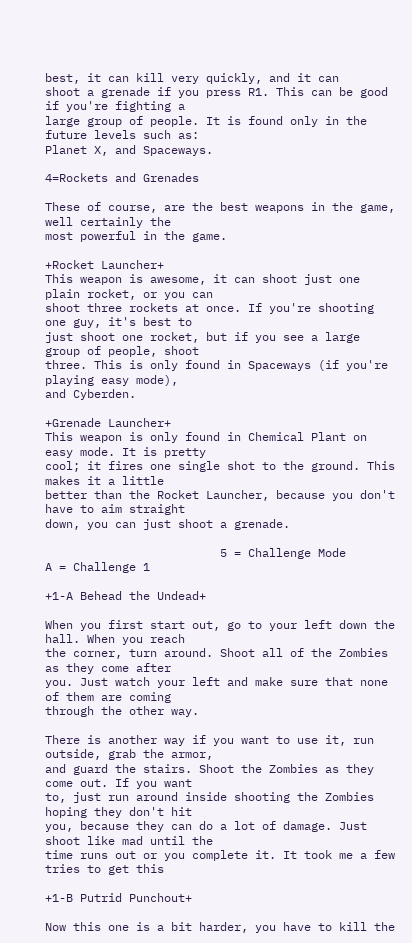best, it can kill very quickly, and it can
shoot a grenade if you press R1. This can be good if you're fighting a
large group of people. It is found only in the future levels such as:
Planet X, and Spaceways.

4=Rockets and Grenades

These of course, are the best weapons in the game, well certainly the
most powerful in the game.

+Rocket Launcher+
This weapon is awesome, it can shoot just one plain rocket, or you can
shoot three rockets at once. If you're shooting one guy, it's best to
just shoot one rocket, but if you see a large group of people, shoot
three. This is only found in Spaceways (if you're playing easy mode),
and Cyberden.

+Grenade Launcher+
This weapon is only found in Chemical Plant on easy mode. It is pretty
cool; it fires one single shot to the ground. This makes it a little
better than the Rocket Launcher, because you don't have to aim straight
down, you can just shoot a grenade.

                         5 = Challenge Mode
A = Challenge 1

+1-A Behead the Undead+

When you first start out, go to your left down the hall. When you reach
the corner, turn around. Shoot all of the Zombies as they come after
you. Just watch your left and make sure that none of them are coming
through the other way.

There is another way if you want to use it, run outside, grab the armor,
and guard the stairs. Shoot the Zombies as they come out. If you want
to, just run around inside shooting the Zombies hoping they don't hit
you, because they can do a lot of damage. Just shoot like mad until the
time runs out or you complete it. It took me a few tries to get this

+1-B Putrid Punchout+

Now this one is a bit harder, you have to kill the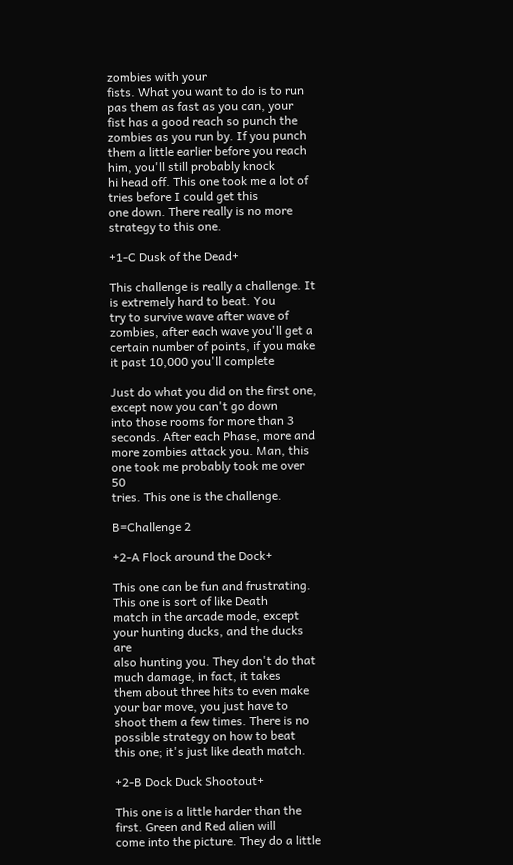zombies with your
fists. What you want to do is to run pas them as fast as you can, your
fist has a good reach so punch the zombies as you run by. If you punch
them a little earlier before you reach him, you'll still probably knock
hi head off. This one took me a lot of tries before I could get this
one down. There really is no more strategy to this one.

+1-C Dusk of the Dead+

This challenge is really a challenge. It is extremely hard to beat. You
try to survive wave after wave of zombies, after each wave you'll get a
certain number of points, if you make it past 10,000 you'll complete

Just do what you did on the first one, except now you can't go down
into those rooms for more than 3 seconds. After each Phase, more and
more zombies attack you. Man, this one took me probably took me over 50
tries. This one is the challenge.

B=Challenge 2

+2-A Flock around the Dock+

This one can be fun and frustrating. This one is sort of like Death
match in the arcade mode, except your hunting ducks, and the ducks are
also hunting you. They don't do that much damage, in fact, it takes
them about three hits to even make your bar move, you just have to
shoot them a few times. There is no possible strategy on how to beat
this one; it's just like death match.

+2-B Dock Duck Shootout+

This one is a little harder than the first. Green and Red alien will
come into the picture. They do a little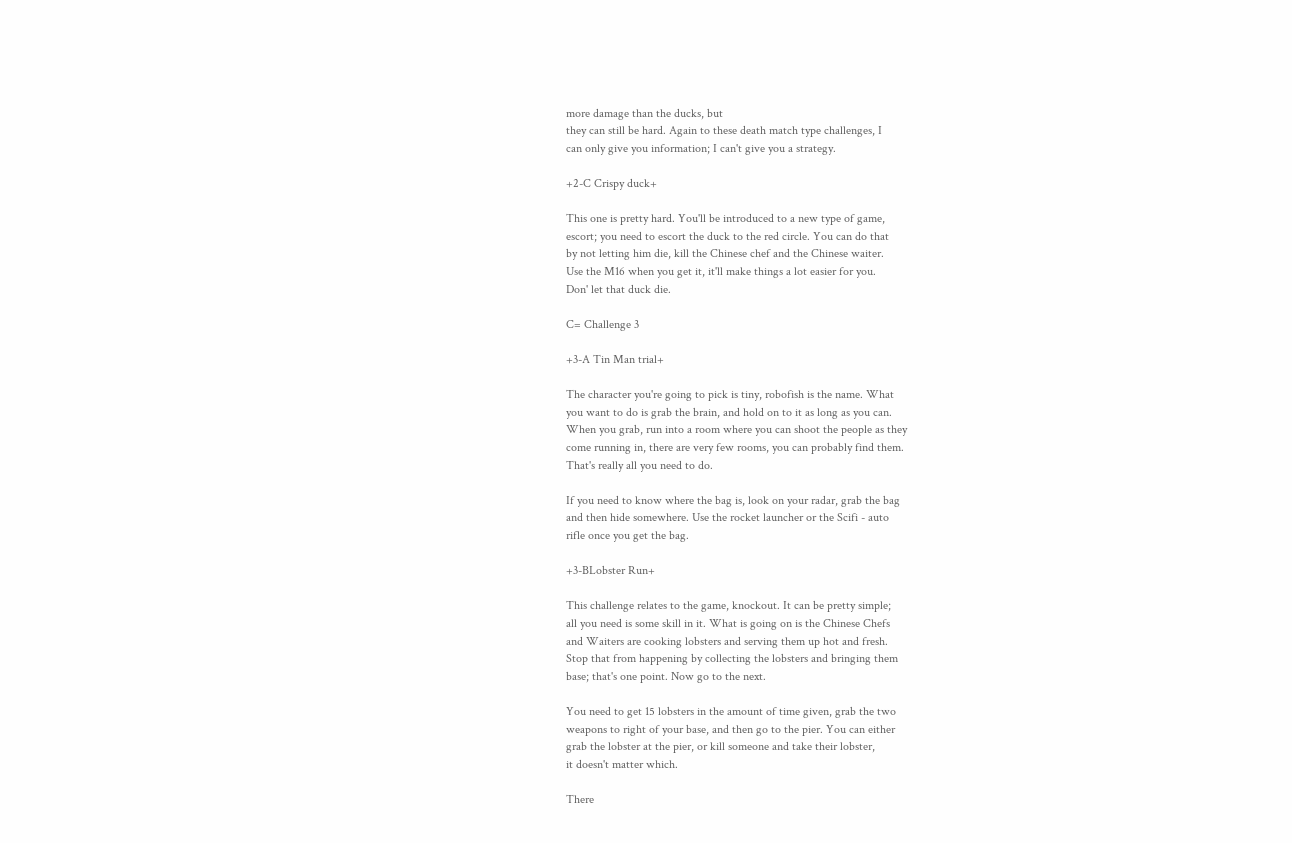more damage than the ducks, but
they can still be hard. Again to these death match type challenges, I
can only give you information; I can't give you a strategy.

+2-C Crispy duck+

This one is pretty hard. You'll be introduced to a new type of game,
escort; you need to escort the duck to the red circle. You can do that
by not letting him die, kill the Chinese chef and the Chinese waiter.
Use the M16 when you get it, it'll make things a lot easier for you.
Don' let that duck die.

C= Challenge 3

+3-A Tin Man trial+

The character you're going to pick is tiny, robofish is the name. What
you want to do is grab the brain, and hold on to it as long as you can.
When you grab, run into a room where you can shoot the people as they
come running in, there are very few rooms, you can probably find them.
That's really all you need to do.

If you need to know where the bag is, look on your radar, grab the bag
and then hide somewhere. Use the rocket launcher or the Scifi - auto
rifle once you get the bag.

+3-BLobster Run+

This challenge relates to the game, knockout. It can be pretty simple;
all you need is some skill in it. What is going on is the Chinese Chefs
and Waiters are cooking lobsters and serving them up hot and fresh.
Stop that from happening by collecting the lobsters and bringing them
base; that's one point. Now go to the next.

You need to get 15 lobsters in the amount of time given, grab the two
weapons to right of your base, and then go to the pier. You can either
grab the lobster at the pier, or kill someone and take their lobster,
it doesn't matter which.

There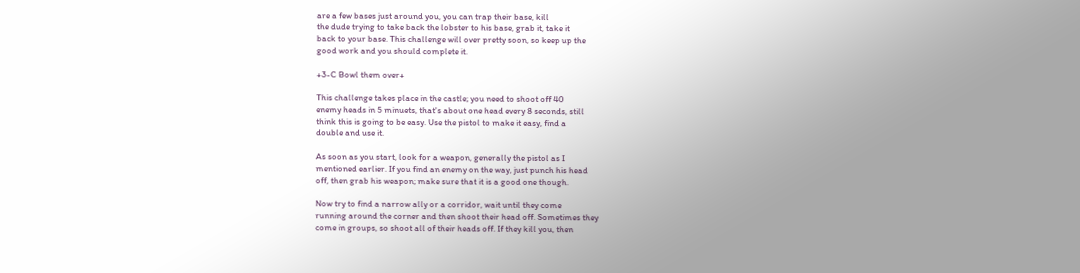are a few bases just around you, you can trap their base, kill
the dude trying to take back the lobster to his base, grab it, take it
back to your base. This challenge will over pretty soon, so keep up the
good work and you should complete it.

+3-C Bowl them over+

This challenge takes place in the castle; you need to shoot off 40
enemy heads in 5 minuets, that's about one head every 8 seconds, still
think this is going to be easy. Use the pistol to make it easy, find a
double and use it.

As soon as you start, look for a weapon, generally the pistol as I
mentioned earlier. If you find an enemy on the way, just punch his head
off, then grab his weapon; make sure that it is a good one though.

Now try to find a narrow ally or a corridor, wait until they come
running around the corner and then shoot their head off. Sometimes they
come in groups, so shoot all of their heads off. If they kill you, then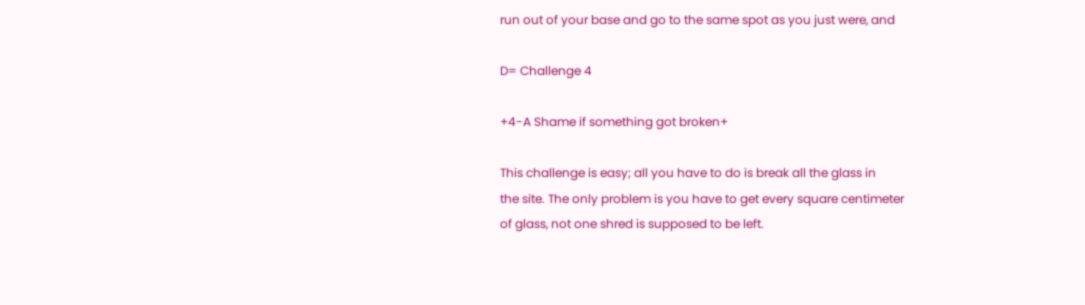run out of your base and go to the same spot as you just were, and

D= Challenge 4

+4-A Shame if something got broken+

This challenge is easy; all you have to do is break all the glass in
the site. The only problem is you have to get every square centimeter
of glass, not one shred is supposed to be left.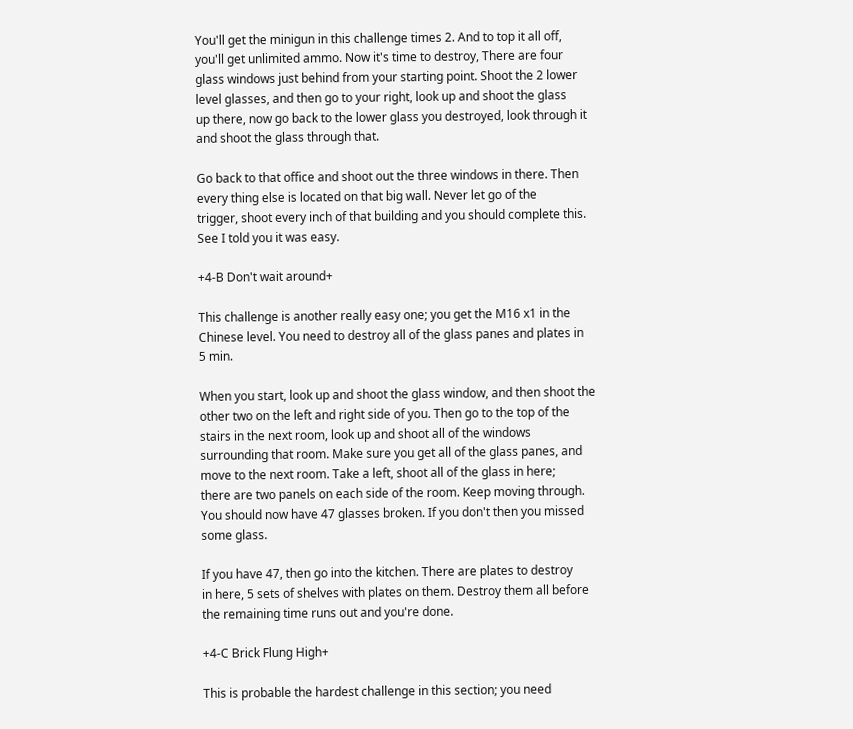You'll get the minigun in this challenge times 2. And to top it all off,
you'll get unlimited ammo. Now it's time to destroy, There are four
glass windows just behind from your starting point. Shoot the 2 lower
level glasses, and then go to your right, look up and shoot the glass
up there, now go back to the lower glass you destroyed, look through it
and shoot the glass through that.

Go back to that office and shoot out the three windows in there. Then
every thing else is located on that big wall. Never let go of the
trigger, shoot every inch of that building and you should complete this.
See I told you it was easy.

+4-B Don't wait around+

This challenge is another really easy one; you get the M16 x1 in the
Chinese level. You need to destroy all of the glass panes and plates in
5 min.

When you start, look up and shoot the glass window, and then shoot the
other two on the left and right side of you. Then go to the top of the
stairs in the next room, look up and shoot all of the windows
surrounding that room. Make sure you get all of the glass panes, and
move to the next room. Take a left, shoot all of the glass in here;
there are two panels on each side of the room. Keep moving through.
You should now have 47 glasses broken. If you don't then you missed
some glass.

If you have 47, then go into the kitchen. There are plates to destroy
in here, 5 sets of shelves with plates on them. Destroy them all before
the remaining time runs out and you're done.

+4-C Brick Flung High+

This is probable the hardest challenge in this section; you need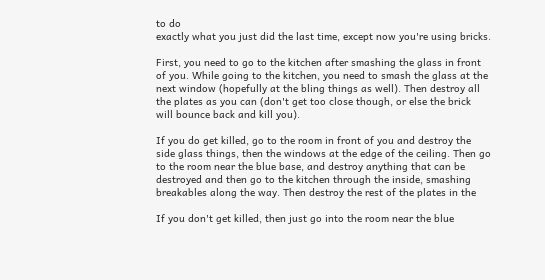to do
exactly what you just did the last time, except now you're using bricks.

First, you need to go to the kitchen after smashing the glass in front
of you. While going to the kitchen, you need to smash the glass at the
next window (hopefully at the bling things as well). Then destroy all
the plates as you can (don't get too close though, or else the brick
will bounce back and kill you).

If you do get killed, go to the room in front of you and destroy the
side glass things, then the windows at the edge of the ceiling. Then go
to the room near the blue base, and destroy anything that can be
destroyed and then go to the kitchen through the inside, smashing
breakables along the way. Then destroy the rest of the plates in the

If you don't get killed, then just go into the room near the blue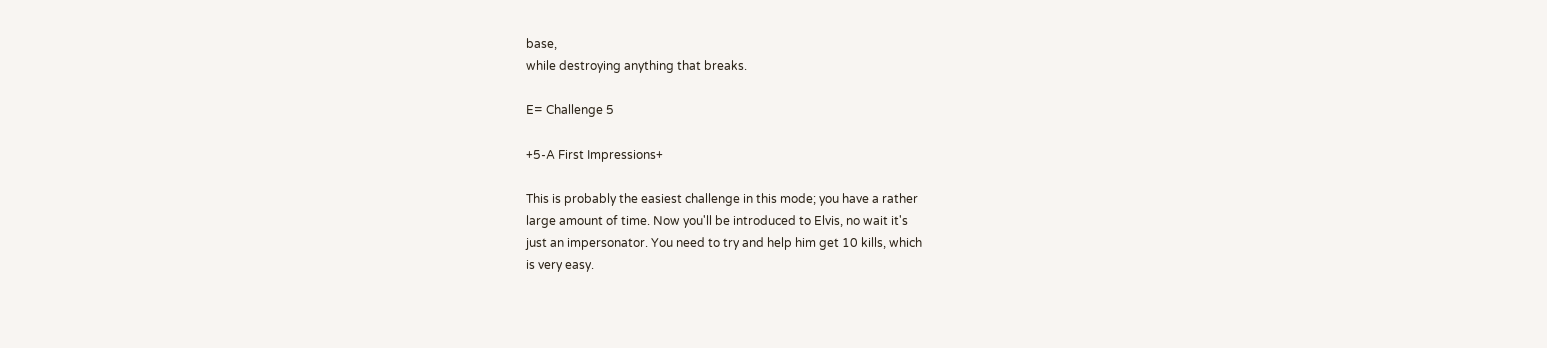base,
while destroying anything that breaks.

E= Challenge 5

+5-A First Impressions+

This is probably the easiest challenge in this mode; you have a rather
large amount of time. Now you'll be introduced to Elvis, no wait it's
just an impersonator. You need to try and help him get 10 kills, which
is very easy.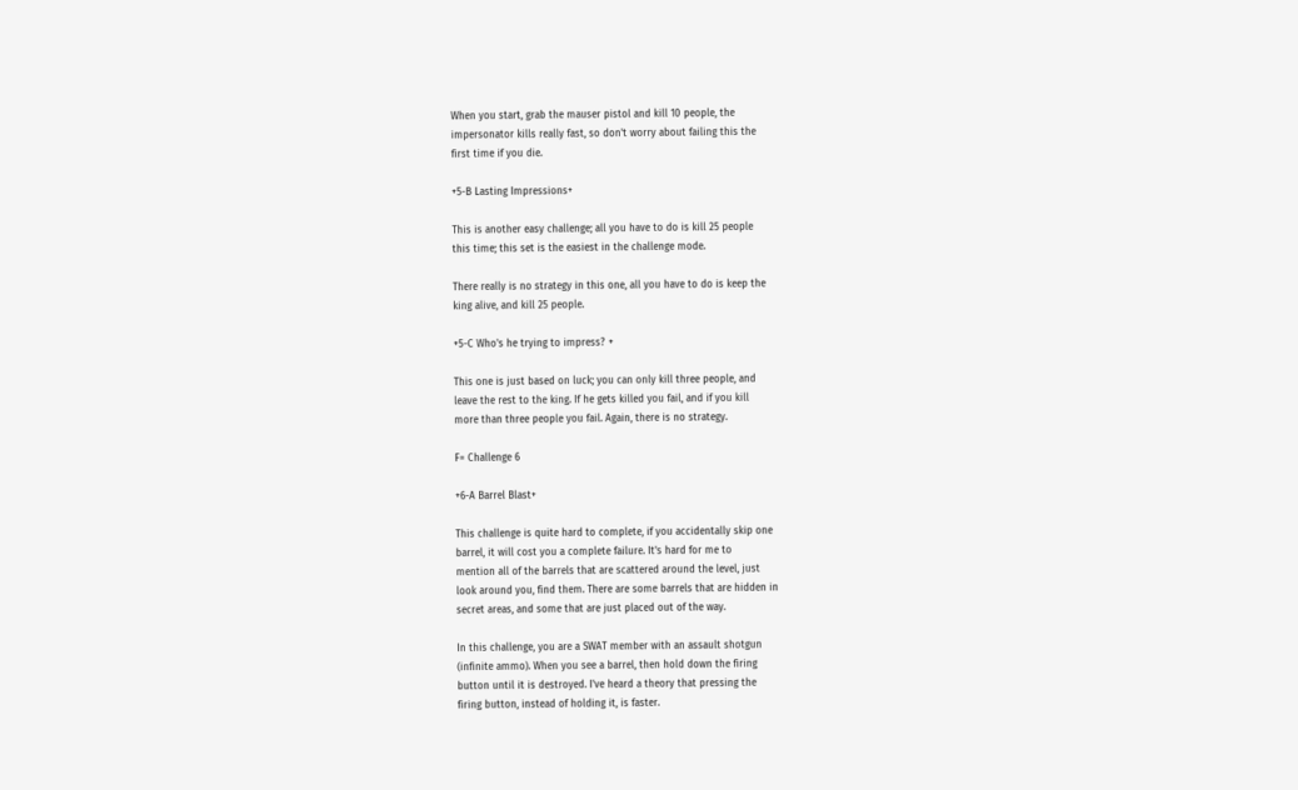When you start, grab the mauser pistol and kill 10 people, the
impersonator kills really fast, so don't worry about failing this the
first time if you die.

+5-B Lasting Impressions+

This is another easy challenge; all you have to do is kill 25 people
this time; this set is the easiest in the challenge mode.

There really is no strategy in this one, all you have to do is keep the
king alive, and kill 25 people.

+5-C Who's he trying to impress? +

This one is just based on luck; you can only kill three people, and
leave the rest to the king. If he gets killed you fail, and if you kill
more than three people you fail. Again, there is no strategy.

F= Challenge 6

+6-A Barrel Blast+

This challenge is quite hard to complete, if you accidentally skip one
barrel, it will cost you a complete failure. It's hard for me to
mention all of the barrels that are scattered around the level, just
look around you, find them. There are some barrels that are hidden in
secret areas, and some that are just placed out of the way.

In this challenge, you are a SWAT member with an assault shotgun
(infinite ammo). When you see a barrel, then hold down the firing
button until it is destroyed. I've heard a theory that pressing the
firing button, instead of holding it, is faster.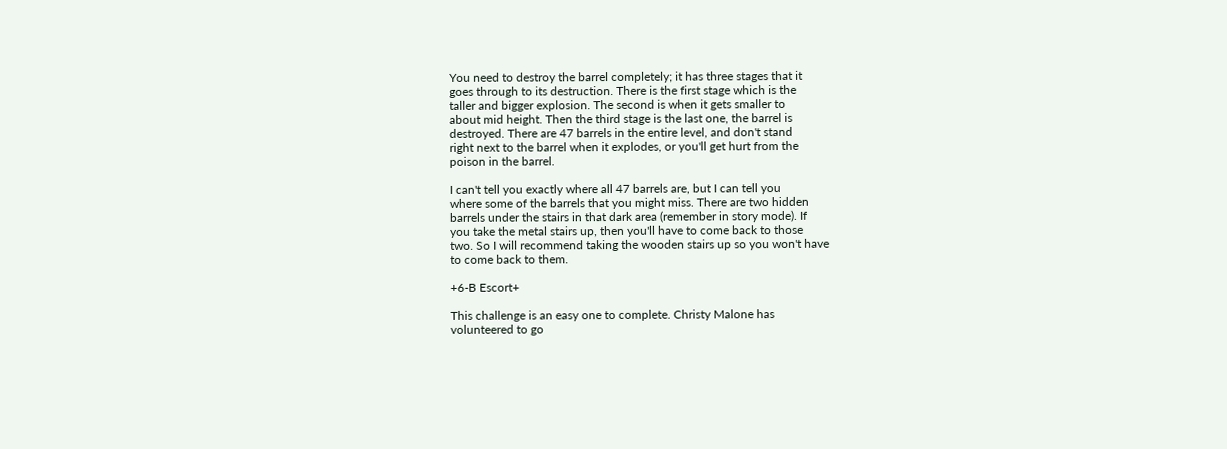You need to destroy the barrel completely; it has three stages that it
goes through to its destruction. There is the first stage which is the
taller and bigger explosion. The second is when it gets smaller to
about mid height. Then the third stage is the last one, the barrel is
destroyed. There are 47 barrels in the entire level, and don't stand
right next to the barrel when it explodes, or you'll get hurt from the
poison in the barrel.

I can't tell you exactly where all 47 barrels are, but I can tell you
where some of the barrels that you might miss. There are two hidden
barrels under the stairs in that dark area (remember in story mode). If
you take the metal stairs up, then you'll have to come back to those
two. So I will recommend taking the wooden stairs up so you won't have
to come back to them.

+6-B Escort+

This challenge is an easy one to complete. Christy Malone has
volunteered to go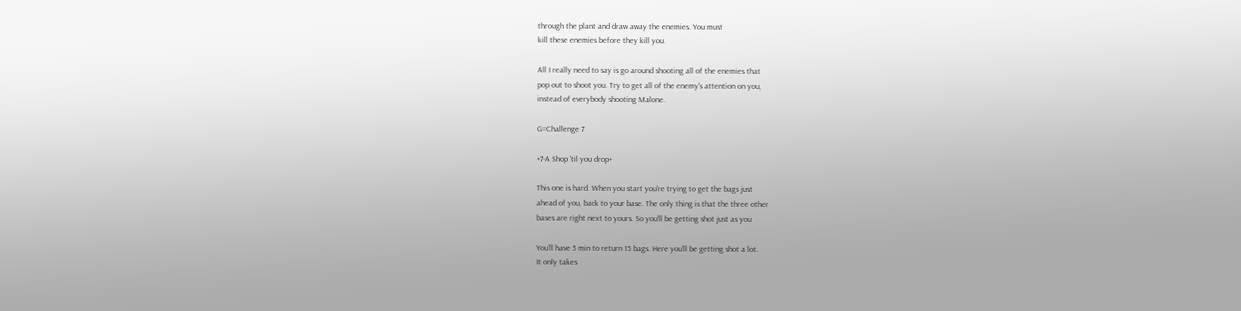through the plant and draw away the enemies. You must
kill these enemies before they kill you.

All I really need to say is go around shooting all of the enemies that
pop out to shoot you. Try to get all of the enemy's attention on you,
instead of everybody shooting Malone.

G=Challenge 7

+7-A Shop 'til you drop+

This one is hard. When you start you're trying to get the bags just
ahead of you, back to your base. The only thing is that the three other
bases are right next to yours. So you'll be getting shot just as you

You'll have 5 min to return 15 bags. Here you'll be getting shot a lot.
It only takes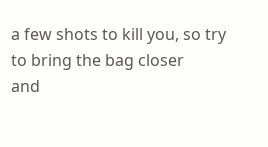a few shots to kill you, so try to bring the bag closer
and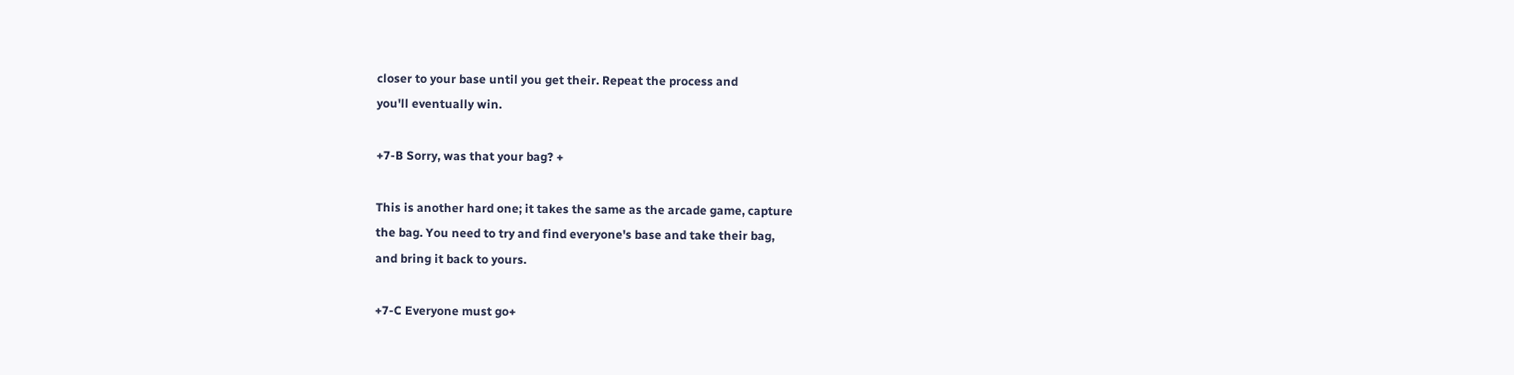closer to your base until you get their. Repeat the process and
you'll eventually win.

+7-B Sorry, was that your bag? +

This is another hard one; it takes the same as the arcade game, capture
the bag. You need to try and find everyone's base and take their bag,
and bring it back to yours.

+7-C Everyone must go+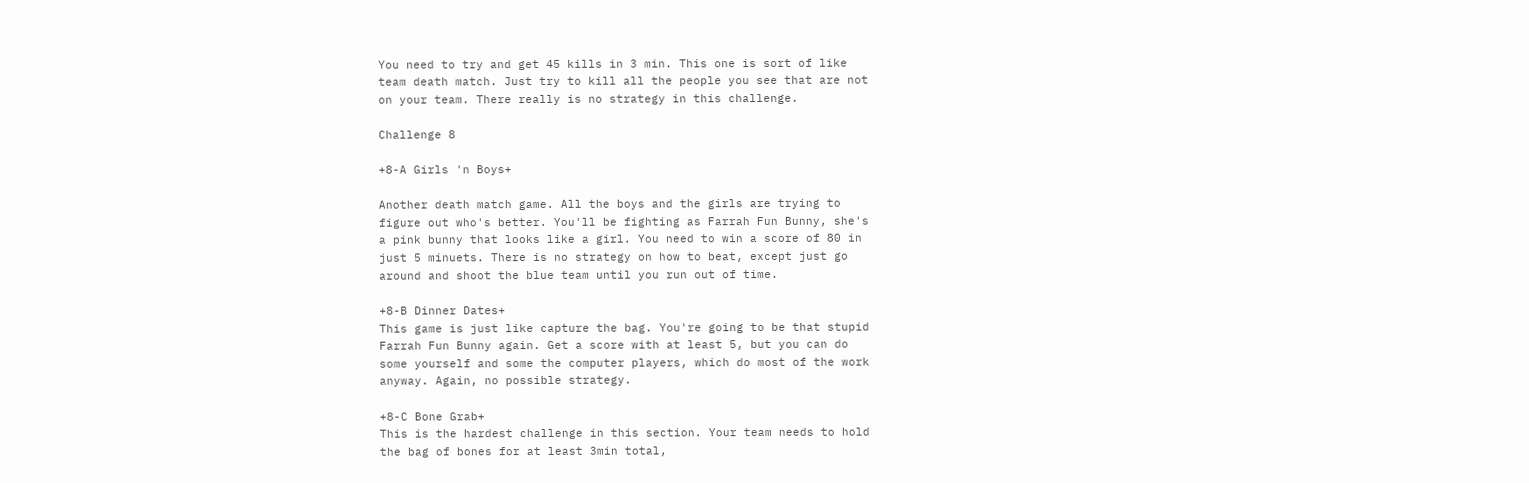You need to try and get 45 kills in 3 min. This one is sort of like
team death match. Just try to kill all the people you see that are not
on your team. There really is no strategy in this challenge.

Challenge 8

+8-A Girls 'n Boys+

Another death match game. All the boys and the girls are trying to
figure out who's better. You'll be fighting as Farrah Fun Bunny, she's
a pink bunny that looks like a girl. You need to win a score of 80 in
just 5 minuets. There is no strategy on how to beat, except just go
around and shoot the blue team until you run out of time.

+8-B Dinner Dates+
This game is just like capture the bag. You're going to be that stupid
Farrah Fun Bunny again. Get a score with at least 5, but you can do
some yourself and some the computer players, which do most of the work
anyway. Again, no possible strategy.

+8-C Bone Grab+
This is the hardest challenge in this section. Your team needs to hold
the bag of bones for at least 3min total,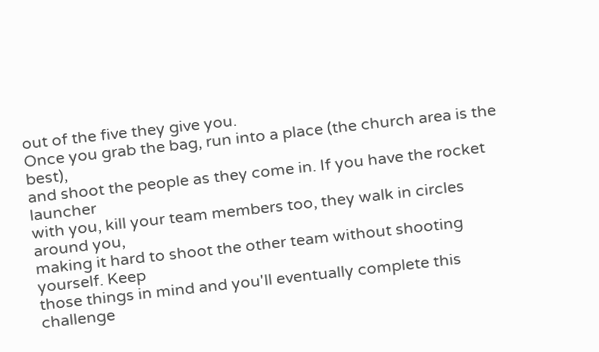out of the five they give you.
Once you grab the bag, run into a place (the church area is the best),
and shoot the people as they come in. If you have the rocket launcher
with you, kill your team members too, they walk in circles around you,
making it hard to shoot the other team without shooting yourself. Keep
those things in mind and you'll eventually complete this challenge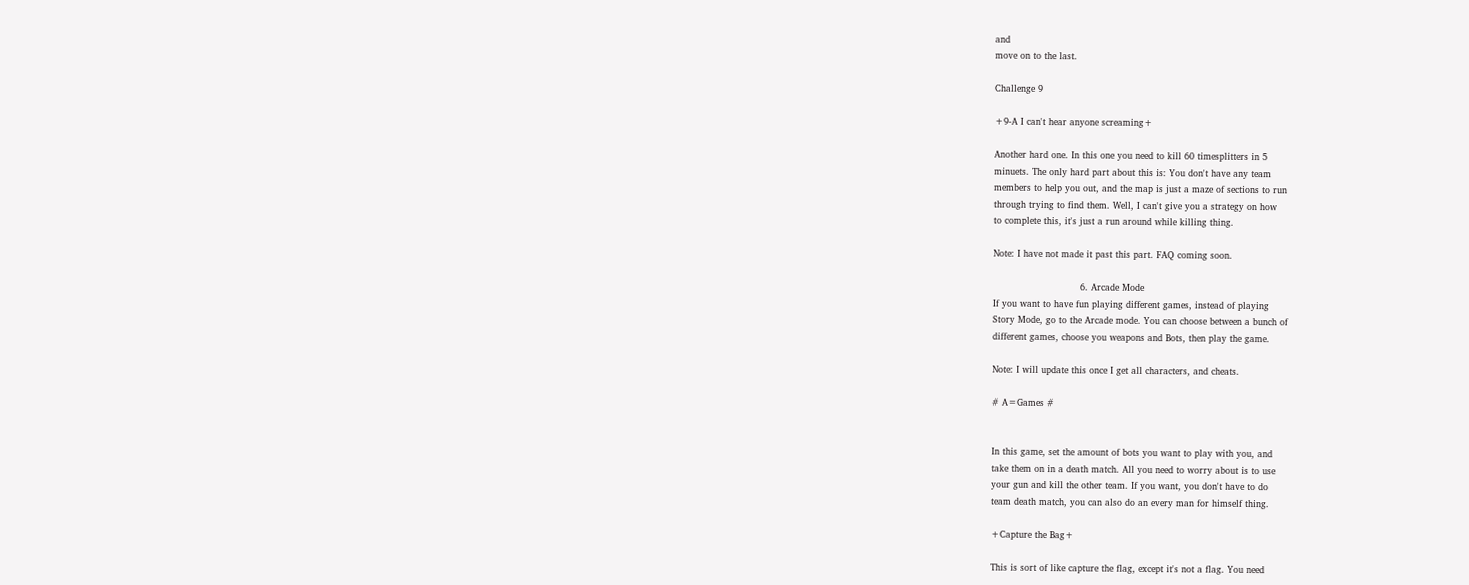and
move on to the last.

Challenge 9

+9-A I can't hear anyone screaming+

Another hard one. In this one you need to kill 60 timesplitters in 5
minuets. The only hard part about this is: You don't have any team
members to help you out, and the map is just a maze of sections to run
through trying to find them. Well, I can't give you a strategy on how
to complete this, it's just a run around while killing thing.

Note: I have not made it past this part. FAQ coming soon.

                             6. Arcade Mode
If you want to have fun playing different games, instead of playing
Story Mode, go to the Arcade mode. You can choose between a bunch of
different games, choose you weapons and Bots, then play the game.

Note: I will update this once I get all characters, and cheats.

# A=Games #


In this game, set the amount of bots you want to play with you, and
take them on in a death match. All you need to worry about is to use
your gun and kill the other team. If you want, you don't have to do
team death match, you can also do an every man for himself thing.

+Capture the Bag+

This is sort of like capture the flag, except it's not a flag. You need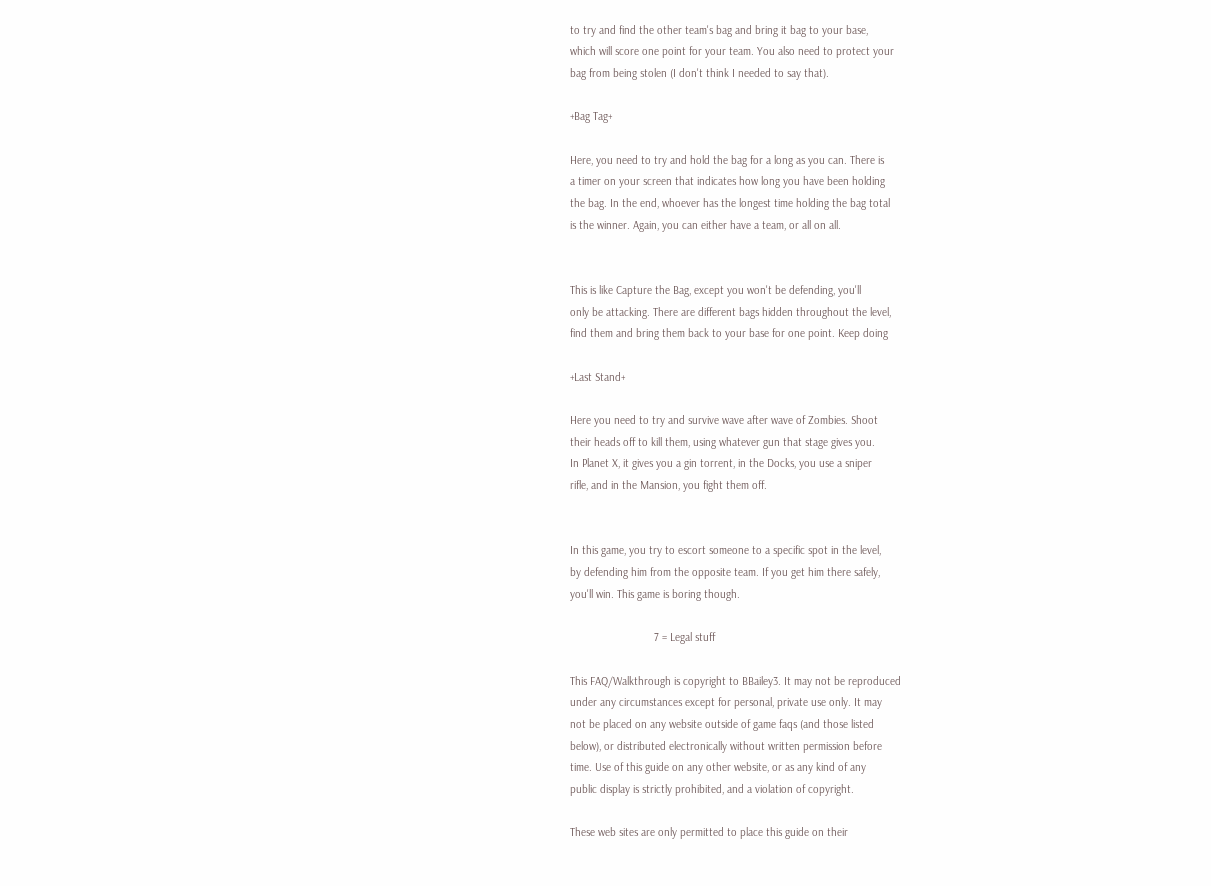to try and find the other team's bag and bring it bag to your base,
which will score one point for your team. You also need to protect your
bag from being stolen (I don't think I needed to say that).

+Bag Tag+

Here, you need to try and hold the bag for a long as you can. There is
a timer on your screen that indicates how long you have been holding
the bag. In the end, whoever has the longest time holding the bag total
is the winner. Again, you can either have a team, or all on all.


This is like Capture the Bag, except you won't be defending, you'll
only be attacking. There are different bags hidden throughout the level,
find them and bring them back to your base for one point. Keep doing

+Last Stand+

Here you need to try and survive wave after wave of Zombies. Shoot
their heads off to kill them, using whatever gun that stage gives you.
In Planet X, it gives you a gin torrent, in the Docks, you use a sniper
rifle, and in the Mansion, you fight them off.


In this game, you try to escort someone to a specific spot in the level,
by defending him from the opposite team. If you get him there safely,
you'll win. This game is boring though.

                            7 = Legal stuff

This FAQ/Walkthrough is copyright to BBailey3. It may not be reproduced
under any circumstances except for personal, private use only. It may
not be placed on any website outside of game faqs (and those listed
below), or distributed electronically without written permission before
time. Use of this guide on any other website, or as any kind of any
public display is strictly prohibited, and a violation of copyright.

These web sites are only permitted to place this guide on their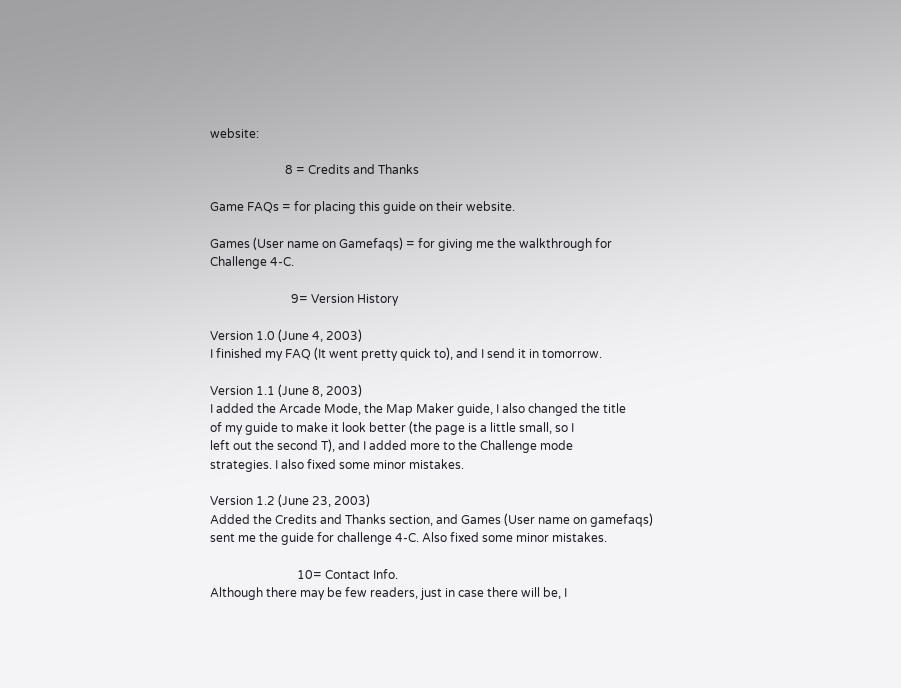website:

                         8 = Credits and Thanks

Game FAQs = for placing this guide on their website.

Games (User name on Gamefaqs) = for giving me the walkthrough for
Challenge 4-C.

                           9= Version History

Version 1.0 (June 4, 2003)
I finished my FAQ (It went pretty quick to), and I send it in tomorrow.

Version 1.1 (June 8, 2003)
I added the Arcade Mode, the Map Maker guide, I also changed the title
of my guide to make it look better (the page is a little small, so I
left out the second T), and I added more to the Challenge mode
strategies. I also fixed some minor mistakes.

Version 1.2 (June 23, 2003)
Added the Credits and Thanks section, and Games (User name on gamefaqs)
sent me the guide for challenge 4-C. Also fixed some minor mistakes.

                             10= Contact Info.
Although there may be few readers, just in case there will be, I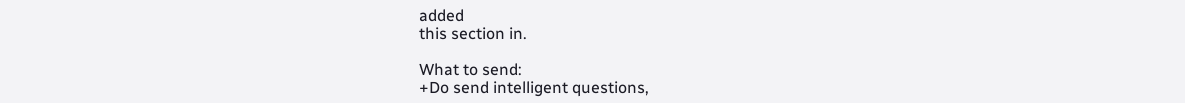added
this section in.

What to send:
+Do send intelligent questions,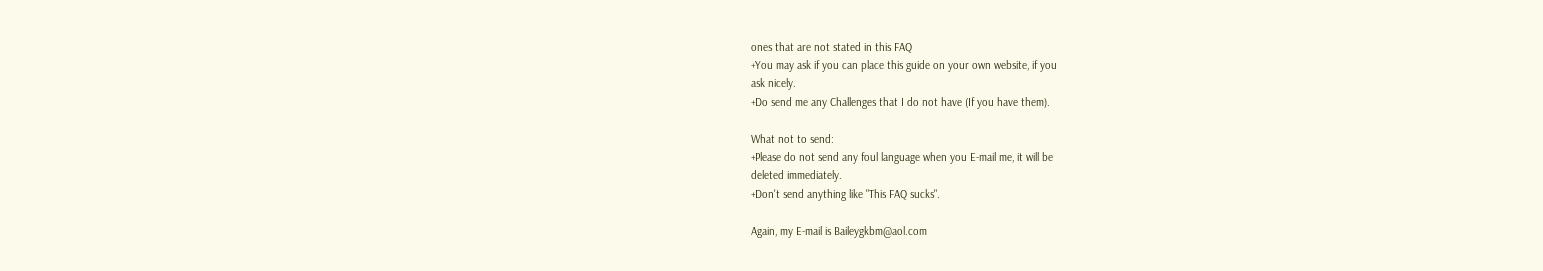ones that are not stated in this FAQ
+You may ask if you can place this guide on your own website, if you
ask nicely.
+Do send me any Challenges that I do not have (If you have them).

What not to send:
+Please do not send any foul language when you E-mail me, it will be
deleted immediately.
+Don't send anything like "This FAQ sucks".

Again, my E-mail is Baileygkbm@aol.com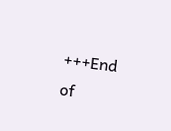+++End of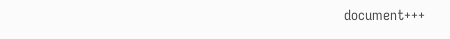document+++